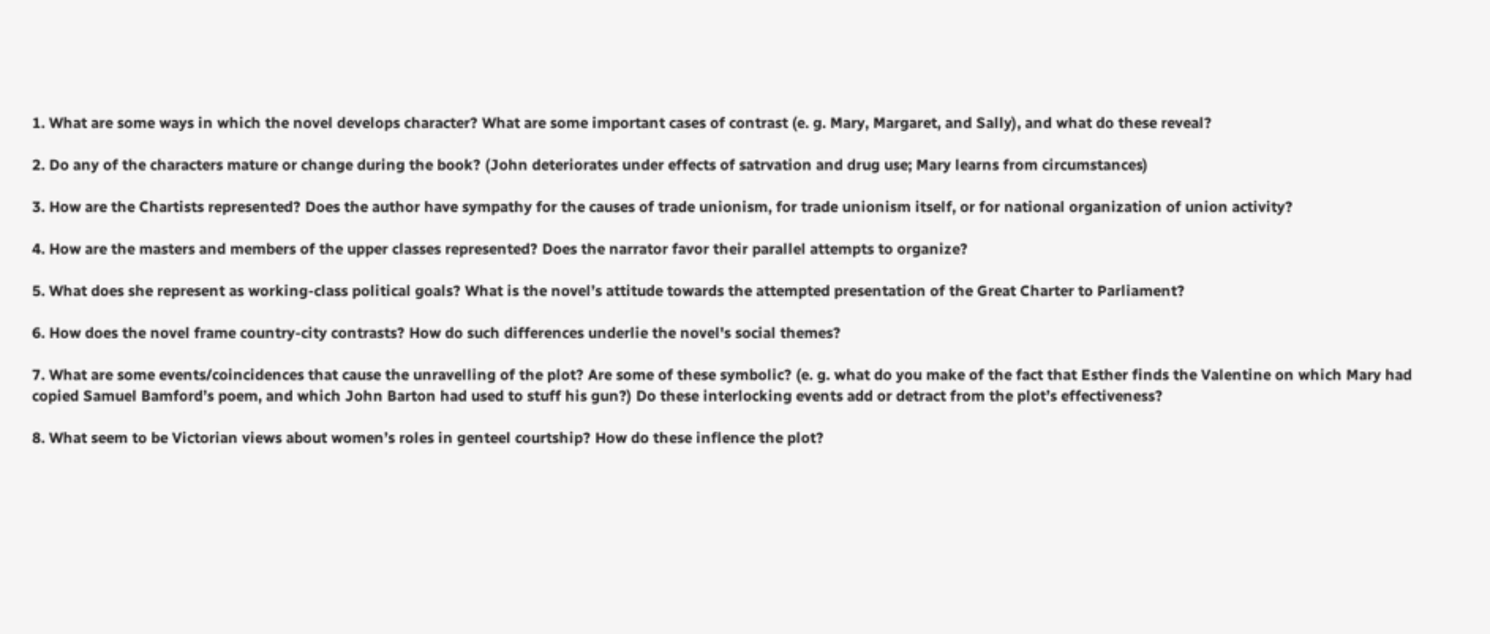1. What are some ways in which the novel develops character? What are some important cases of contrast (e. g. Mary, Margaret, and Sally), and what do these reveal?

2. Do any of the characters mature or change during the book? (John deteriorates under effects of satrvation and drug use; Mary learns from circumstances)

3. How are the Chartists represented? Does the author have sympathy for the causes of trade unionism, for trade unionism itself, or for national organization of union activity?

4. How are the masters and members of the upper classes represented? Does the narrator favor their parallel attempts to organize?

5. What does she represent as working-class political goals? What is the novel’s attitude towards the attempted presentation of the Great Charter to Parliament?

6. How does the novel frame country-city contrasts? How do such differences underlie the novel's social themes?

7. What are some events/coincidences that cause the unravelling of the plot? Are some of these symbolic? (e. g. what do you make of the fact that Esther finds the Valentine on which Mary had copied Samuel Bamford’s poem, and which John Barton had used to stuff his gun?) Do these interlocking events add or detract from the plot’s effectiveness?

8. What seem to be Victorian views about women’s roles in genteel courtship? How do these inflence the plot?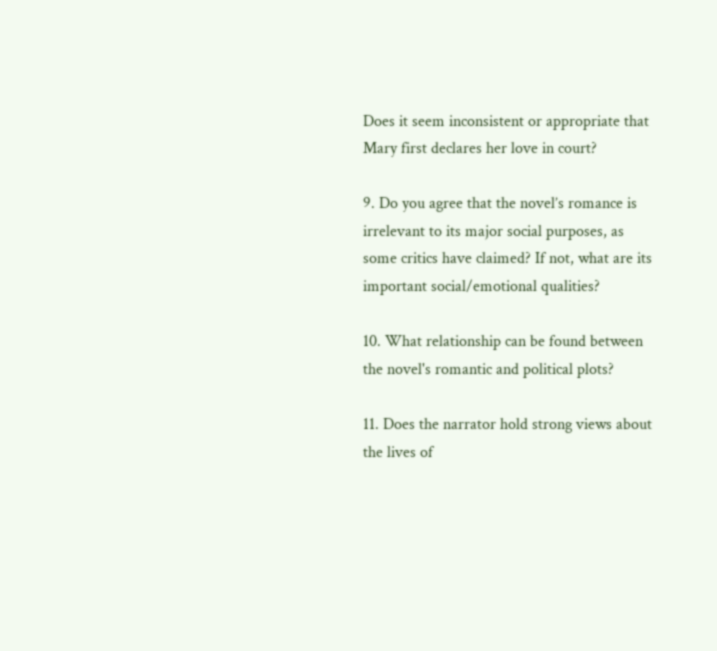Does it seem inconsistent or appropriate that Mary first declares her love in court?

9. Do you agree that the novel’s romance is irrelevant to its major social purposes, as some critics have claimed? If not, what are its important social/emotional qualities?

10. What relationship can be found between the novel's romantic and political plots?

11. Does the narrator hold strong views about the lives of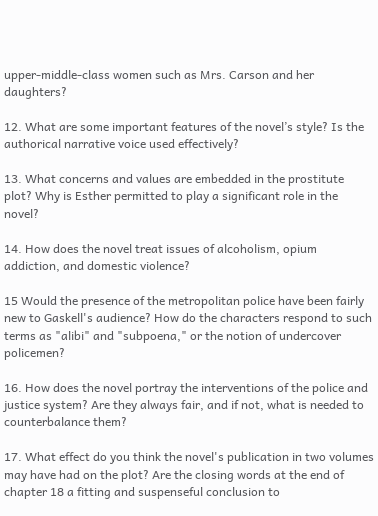upper-middle-class women such as Mrs. Carson and her daughters?

12. What are some important features of the novel’s style? Is the authorical narrative voice used effectively?

13. What concerns and values are embedded in the prostitute plot? Why is Esther permitted to play a significant role in the novel?

14. How does the novel treat issues of alcoholism, opium addiction, and domestic violence?

15 Would the presence of the metropolitan police have been fairly new to Gaskell's audience? How do the characters respond to such terms as "alibi" and "subpoena," or the notion of undercover policemen?

16. How does the novel portray the interventions of the police and justice system? Are they always fair, and if not, what is needed to counterbalance them?

17. What effect do you think the novel's publication in two volumes may have had on the plot? Are the closing words at the end of chapter 18 a fitting and suspenseful conclusion to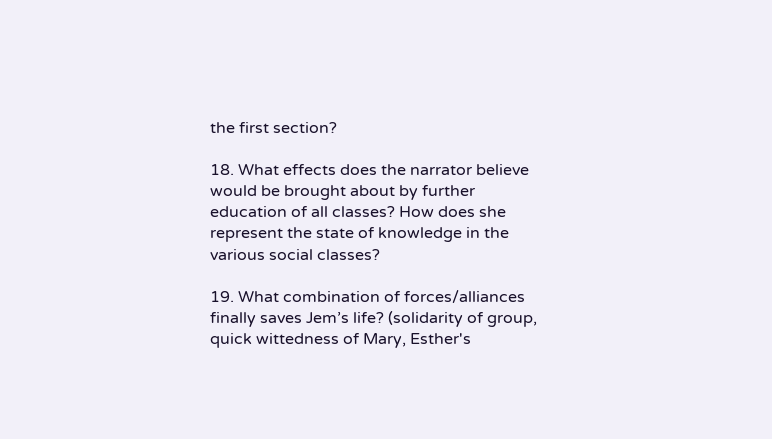the first section?

18. What effects does the narrator believe would be brought about by further education of all classes? How does she represent the state of knowledge in the various social classes?

19. What combination of forces/alliances finally saves Jem’s life? (solidarity of group, quick wittedness of Mary, Esther's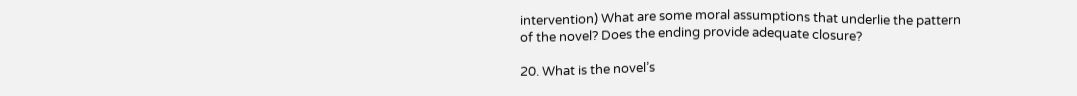intervention) What are some moral assumptions that underlie the pattern of the novel? Does the ending provide adequate closure?

20. What is the novel’s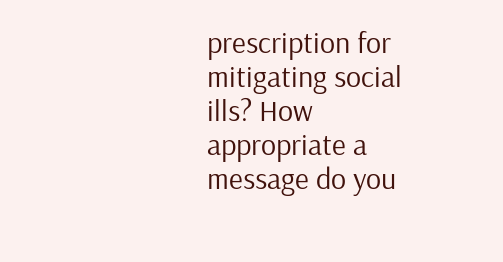prescription for mitigating social ills? How appropriate a message do you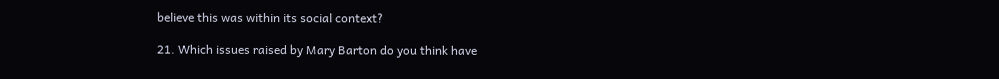believe this was within its social context?

21. Which issues raised by Mary Barton do you think have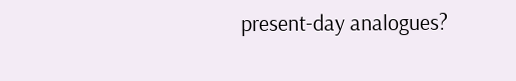present-day analogues?